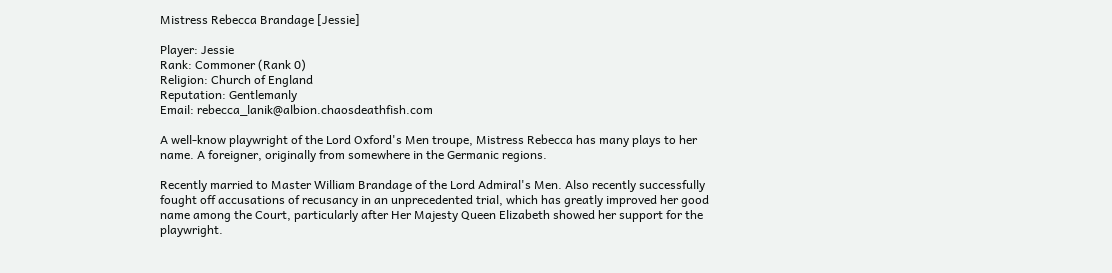Mistress Rebecca Brandage [Jessie]

Player: Jessie
Rank: Commoner (Rank 0)
Religion: Church of England
Reputation: Gentlemanly
Email: rebecca_lanik@albion.chaosdeathfish.com

A well-know playwright of the Lord Oxford's Men troupe, Mistress Rebecca has many plays to her name. A foreigner, originally from somewhere in the Germanic regions.

Recently married to Master William Brandage of the Lord Admiral's Men. Also recently successfully fought off accusations of recusancy in an unprecedented trial, which has greatly improved her good name among the Court, particularly after Her Majesty Queen Elizabeth showed her support for the playwright.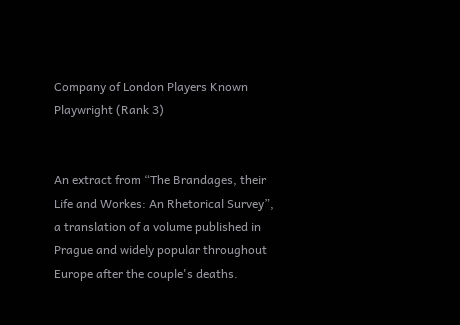Company of London Players Known Playwright (Rank 3)


An extract from “The Brandages, their Life and Workes: An Rhetorical Survey”, a translation of a volume published in Prague and widely popular throughout Europe after the couple's deaths.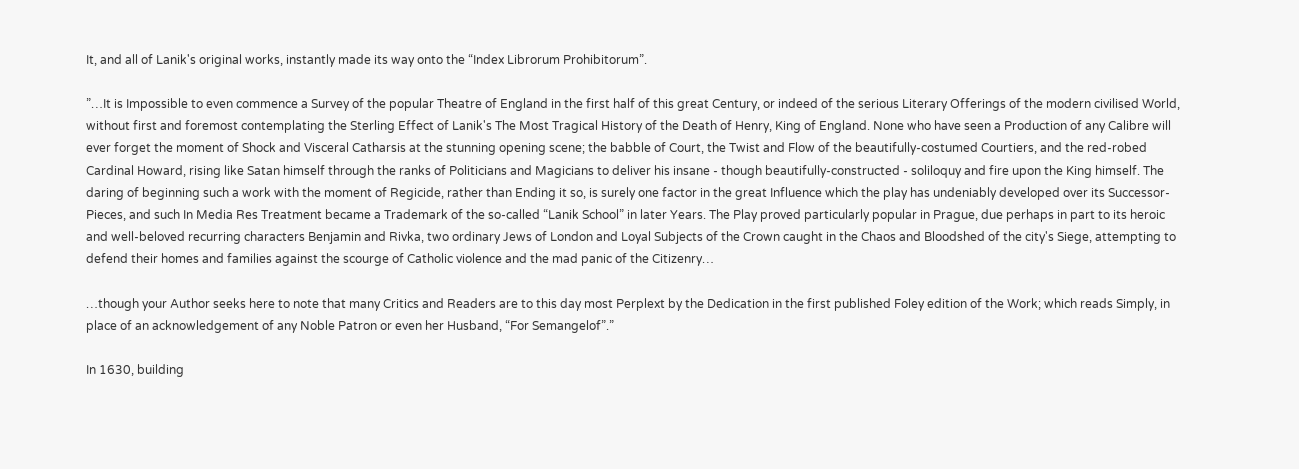It, and all of Lanik's original works, instantly made its way onto the “Index Librorum Prohibitorum”.

”…It is Impossible to even commence a Survey of the popular Theatre of England in the first half of this great Century, or indeed of the serious Literary Offerings of the modern civilised World, without first and foremost contemplating the Sterling Effect of Lanik's The Most Tragical History of the Death of Henry, King of England. None who have seen a Production of any Calibre will ever forget the moment of Shock and Visceral Catharsis at the stunning opening scene; the babble of Court, the Twist and Flow of the beautifully-costumed Courtiers, and the red-robed Cardinal Howard, rising like Satan himself through the ranks of Politicians and Magicians to deliver his insane - though beautifully-constructed - soliloquy and fire upon the King himself. The daring of beginning such a work with the moment of Regicide, rather than Ending it so, is surely one factor in the great Influence which the play has undeniably developed over its Successor-Pieces, and such In Media Res Treatment became a Trademark of the so-called “Lanik School” in later Years. The Play proved particularly popular in Prague, due perhaps in part to its heroic and well-beloved recurring characters Benjamin and Rivka, two ordinary Jews of London and Loyal Subjects of the Crown caught in the Chaos and Bloodshed of the city's Siege, attempting to defend their homes and families against the scourge of Catholic violence and the mad panic of the Citizenry…

…though your Author seeks here to note that many Critics and Readers are to this day most Perplext by the Dedication in the first published Foley edition of the Work; which reads Simply, in place of an acknowledgement of any Noble Patron or even her Husband, “For Semangelof”.”

In 1630, building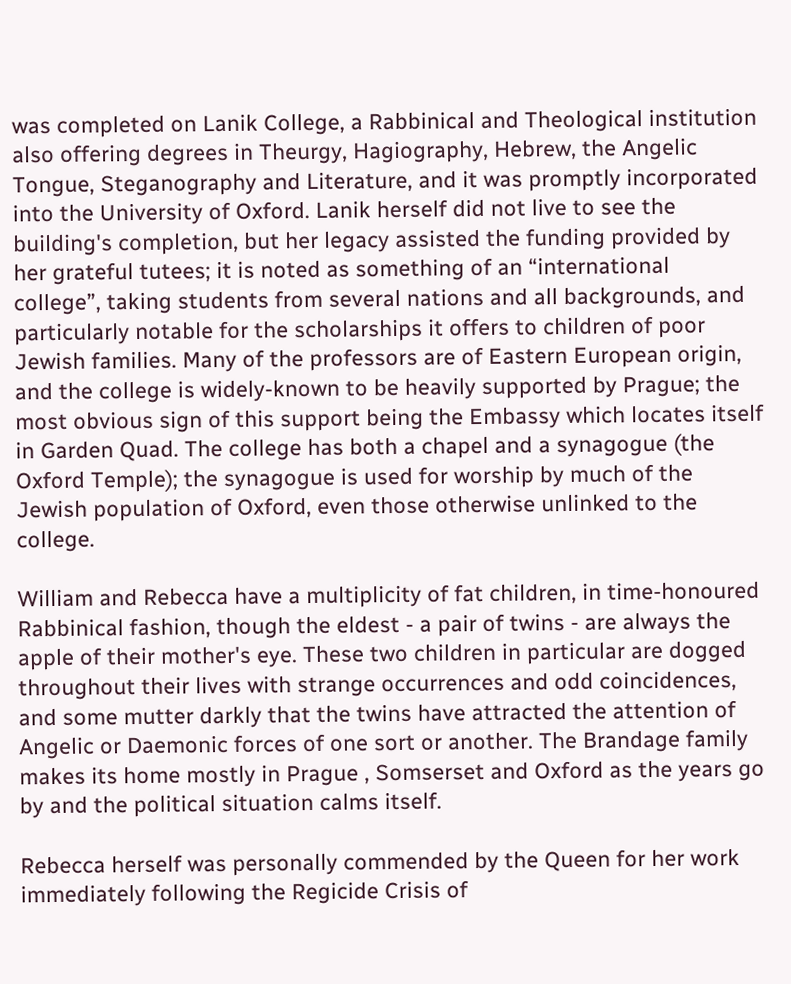was completed on Lanik College, a Rabbinical and Theological institution also offering degrees in Theurgy, Hagiography, Hebrew, the Angelic Tongue, Steganography and Literature, and it was promptly incorporated into the University of Oxford. Lanik herself did not live to see the building's completion, but her legacy assisted the funding provided by her grateful tutees; it is noted as something of an “international college”, taking students from several nations and all backgrounds, and particularly notable for the scholarships it offers to children of poor Jewish families. Many of the professors are of Eastern European origin, and the college is widely-known to be heavily supported by Prague; the most obvious sign of this support being the Embassy which locates itself in Garden Quad. The college has both a chapel and a synagogue (the Oxford Temple); the synagogue is used for worship by much of the Jewish population of Oxford, even those otherwise unlinked to the college.

William and Rebecca have a multiplicity of fat children, in time-honoured Rabbinical fashion, though the eldest - a pair of twins - are always the apple of their mother's eye. These two children in particular are dogged throughout their lives with strange occurrences and odd coincidences, and some mutter darkly that the twins have attracted the attention of Angelic or Daemonic forces of one sort or another. The Brandage family makes its home mostly in Prague , Somserset and Oxford as the years go by and the political situation calms itself.

Rebecca herself was personally commended by the Queen for her work immediately following the Regicide Crisis of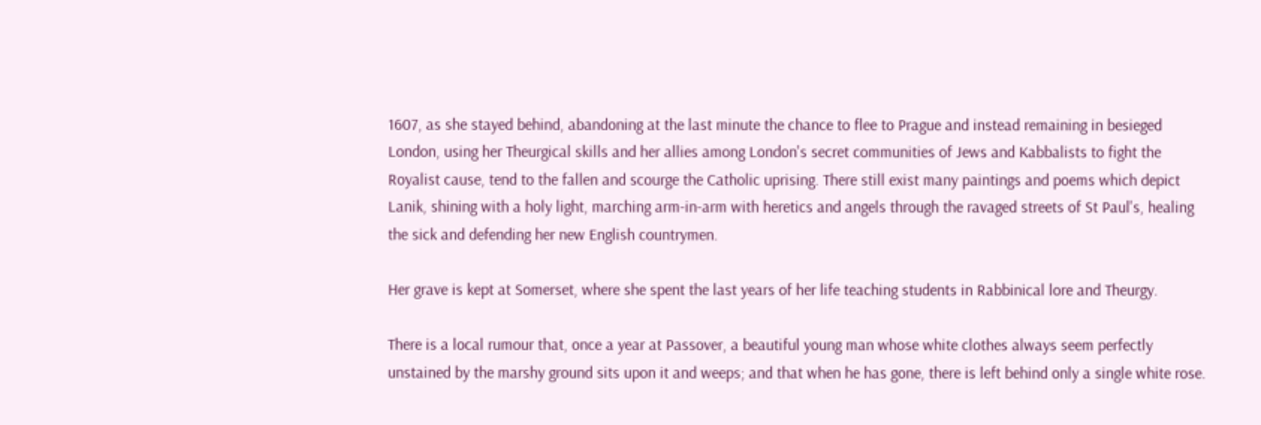1607, as she stayed behind, abandoning at the last minute the chance to flee to Prague and instead remaining in besieged London, using her Theurgical skills and her allies among London's secret communities of Jews and Kabbalists to fight the Royalist cause, tend to the fallen and scourge the Catholic uprising. There still exist many paintings and poems which depict Lanik, shining with a holy light, marching arm-in-arm with heretics and angels through the ravaged streets of St Paul's, healing the sick and defending her new English countrymen.

Her grave is kept at Somerset, where she spent the last years of her life teaching students in Rabbinical lore and Theurgy.

There is a local rumour that, once a year at Passover, a beautiful young man whose white clothes always seem perfectly unstained by the marshy ground sits upon it and weeps; and that when he has gone, there is left behind only a single white rose.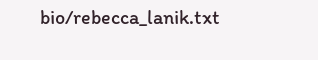bio/rebecca_lanik.txt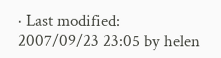· Last modified: 2007/09/23 23:05 by helen